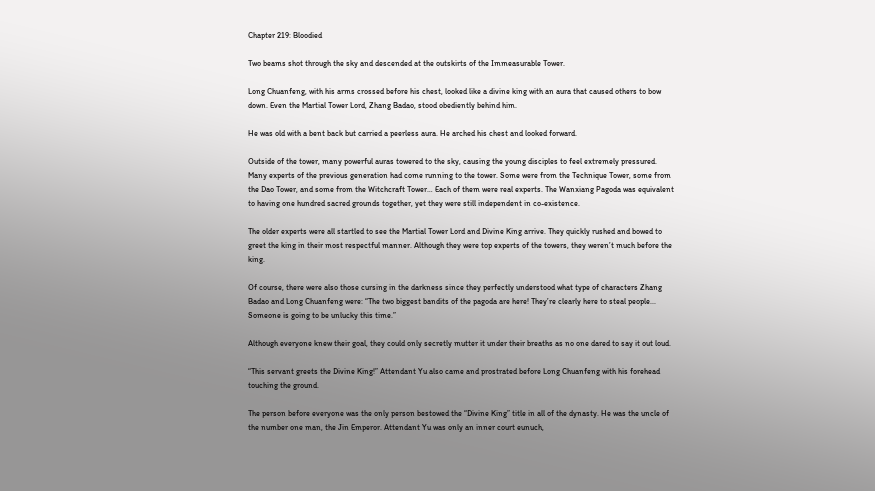Chapter 219: Bloodied

Two beams shot through the sky and descended at the outskirts of the Immeasurable Tower.

Long Chuanfeng, with his arms crossed before his chest, looked like a divine king with an aura that caused others to bow down. Even the Martial Tower Lord, Zhang Badao, stood obediently behind him.

He was old with a bent back but carried a peerless aura. He arched his chest and looked forward.

Outside of the tower, many powerful auras towered to the sky, causing the young disciples to feel extremely pressured. Many experts of the previous generation had come running to the tower. Some were from the Technique Tower, some from the Dao Tower, and some from the Witchcraft Tower… Each of them were real experts. The Wanxiang Pagoda was equivalent to having one hundred sacred grounds together, yet they were still independent in co-existence.

The older experts were all startled to see the Martial Tower Lord and Divine King arrive. They quickly rushed and bowed to greet the king in their most respectful manner. Although they were top experts of the towers, they weren’t much before the king.

Of course, there were also those cursing in the darkness since they perfectly understood what type of characters Zhang Badao and Long Chuanfeng were: “The two biggest bandits of the pagoda are here! They’re clearly here to steal people... Someone is going to be unlucky this time.”

Although everyone knew their goal, they could only secretly mutter it under their breaths as no one dared to say it out loud.

“This servant greets the Divine King!” Attendant Yu also came and prostrated before Long Chuanfeng with his forehead touching the ground.

The person before everyone was the only person bestowed the “Divine King” title in all of the dynasty. He was the uncle of the number one man, the Jin Emperor. Attendant Yu was only an inner court eunuch,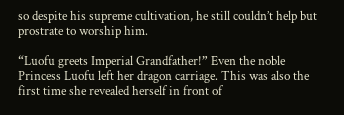so despite his supreme cultivation, he still couldn’t help but prostrate to worship him.

“Luofu greets Imperial Grandfather!” Even the noble Princess Luofu left her dragon carriage. This was also the first time she revealed herself in front of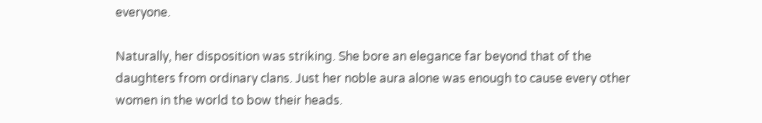everyone.

Naturally, her disposition was striking. She bore an elegance far beyond that of the daughters from ordinary clans. Just her noble aura alone was enough to cause every other women in the world to bow their heads.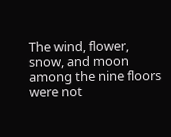The wind, flower, snow, and moon among the nine floors were not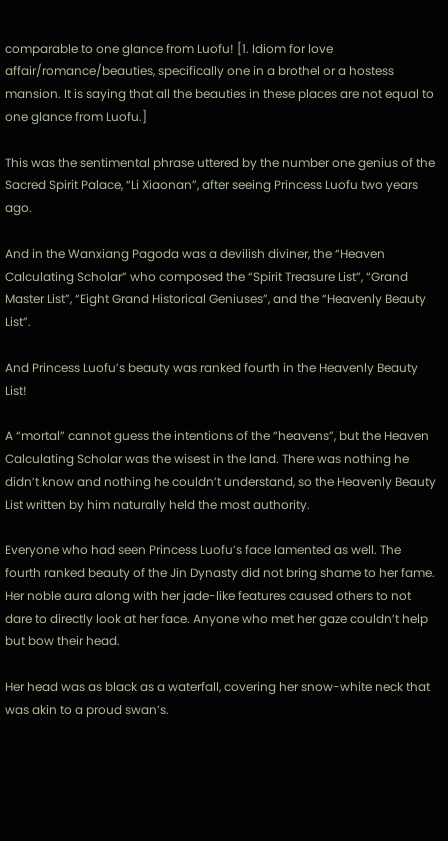comparable to one glance from Luofu! [1. Idiom for love affair/romance/beauties, specifically one in a brothel or a hostess mansion. It is saying that all the beauties in these places are not equal to one glance from Luofu.]

This was the sentimental phrase uttered by the number one genius of the Sacred Spirit Palace, “Li Xiaonan”, after seeing Princess Luofu two years ago.

And in the Wanxiang Pagoda was a devilish diviner, the “Heaven Calculating Scholar” who composed the “Spirit Treasure List”, “Grand Master List”, “Eight Grand Historical Geniuses”, and the “Heavenly Beauty List”.

And Princess Luofu’s beauty was ranked fourth in the Heavenly Beauty List!

A “mortal” cannot guess the intentions of the “heavens”, but the Heaven Calculating Scholar was the wisest in the land. There was nothing he didn’t know and nothing he couldn’t understand, so the Heavenly Beauty List written by him naturally held the most authority.

Everyone who had seen Princess Luofu’s face lamented as well. The fourth ranked beauty of the Jin Dynasty did not bring shame to her fame. Her noble aura along with her jade-like features caused others to not dare to directly look at her face. Anyone who met her gaze couldn’t help but bow their head.

Her head was as black as a waterfall, covering her snow-white neck that was akin to a proud swan’s.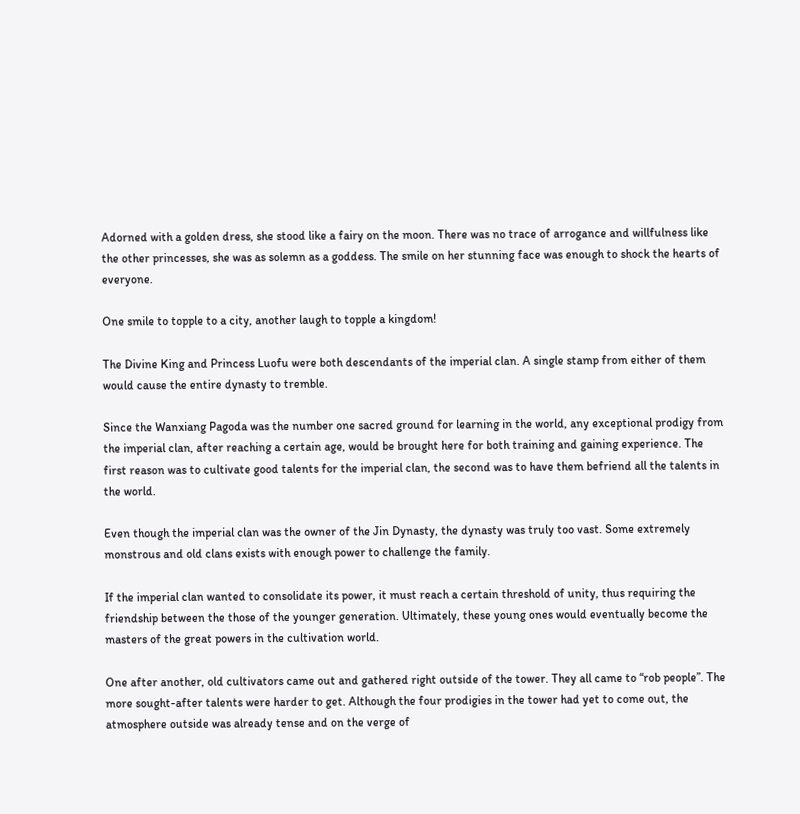Adorned with a golden dress, she stood like a fairy on the moon. There was no trace of arrogance and willfulness like the other princesses, she was as solemn as a goddess. The smile on her stunning face was enough to shock the hearts of everyone.

One smile to topple to a city, another laugh to topple a kingdom!

The Divine King and Princess Luofu were both descendants of the imperial clan. A single stamp from either of them would cause the entire dynasty to tremble.

Since the Wanxiang Pagoda was the number one sacred ground for learning in the world, any exceptional prodigy from the imperial clan, after reaching a certain age, would be brought here for both training and gaining experience. The first reason was to cultivate good talents for the imperial clan, the second was to have them befriend all the talents in the world.

Even though the imperial clan was the owner of the Jin Dynasty, the dynasty was truly too vast. Some extremely monstrous and old clans exists with enough power to challenge the family.

If the imperial clan wanted to consolidate its power, it must reach a certain threshold of unity, thus requiring the friendship between the those of the younger generation. Ultimately, these young ones would eventually become the masters of the great powers in the cultivation world.

One after another, old cultivators came out and gathered right outside of the tower. They all came to “rob people”. The more sought-after talents were harder to get. Although the four prodigies in the tower had yet to come out, the atmosphere outside was already tense and on the verge of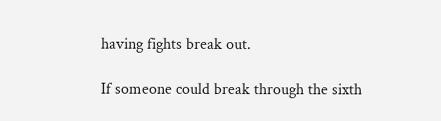having fights break out.

If someone could break through the sixth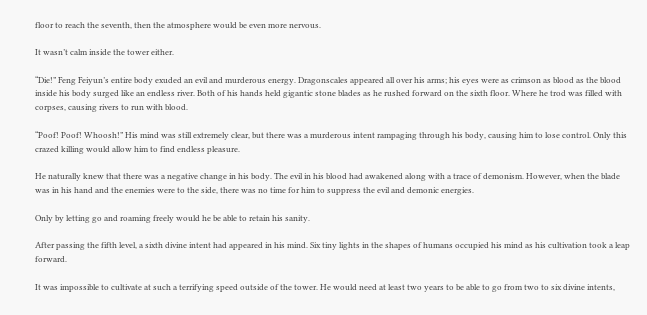floor to reach the seventh, then the atmosphere would be even more nervous.

It wasn’t calm inside the tower either.

“Die!” Feng Feiyun’s entire body exuded an evil and murderous energy. Dragonscales appeared all over his arms; his eyes were as crimson as blood as the blood inside his body surged like an endless river. Both of his hands held gigantic stone blades as he rushed forward on the sixth floor. Where he trod was filled with corpses, causing rivers to run with blood.

“Poof! Poof! Whoosh!” His mind was still extremely clear, but there was a murderous intent rampaging through his body, causing him to lose control. Only this crazed killing would allow him to find endless pleasure.

He naturally knew that there was a negative change in his body. The evil in his blood had awakened along with a trace of demonism. However, when the blade was in his hand and the enemies were to the side, there was no time for him to suppress the evil and demonic energies.

Only by letting go and roaming freely would he be able to retain his sanity.

After passing the fifth level, a sixth divine intent had appeared in his mind. Six tiny lights in the shapes of humans occupied his mind as his cultivation took a leap forward.

It was impossible to cultivate at such a terrifying speed outside of the tower. He would need at least two years to be able to go from two to six divine intents,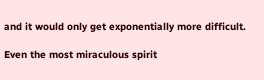and it would only get exponentially more difficult.

Even the most miraculous spirit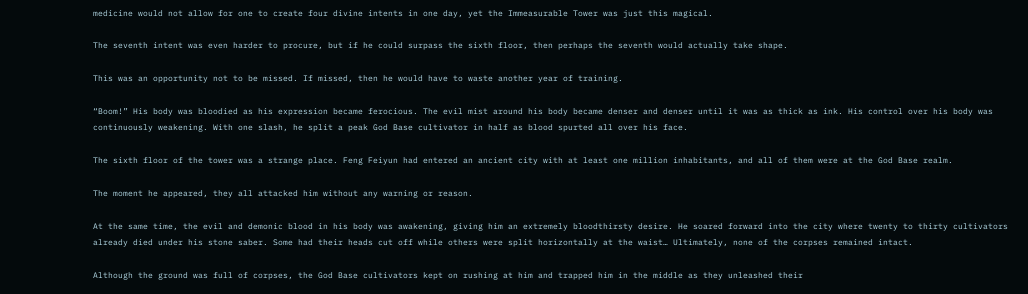medicine would not allow for one to create four divine intents in one day, yet the Immeasurable Tower was just this magical.

The seventh intent was even harder to procure, but if he could surpass the sixth floor, then perhaps the seventh would actually take shape.

This was an opportunity not to be missed. If missed, then he would have to waste another year of training.

“Boom!” His body was bloodied as his expression became ferocious. The evil mist around his body became denser and denser until it was as thick as ink. His control over his body was continuously weakening. With one slash, he split a peak God Base cultivator in half as blood spurted all over his face.

The sixth floor of the tower was a strange place. Feng Feiyun had entered an ancient city with at least one million inhabitants, and all of them were at the God Base realm.

The moment he appeared, they all attacked him without any warning or reason.

At the same time, the evil and demonic blood in his body was awakening, giving him an extremely bloodthirsty desire. He soared forward into the city where twenty to thirty cultivators already died under his stone saber. Some had their heads cut off while others were split horizontally at the waist… Ultimately, none of the corpses remained intact.

Although the ground was full of corpses, the God Base cultivators kept on rushing at him and trapped him in the middle as they unleashed their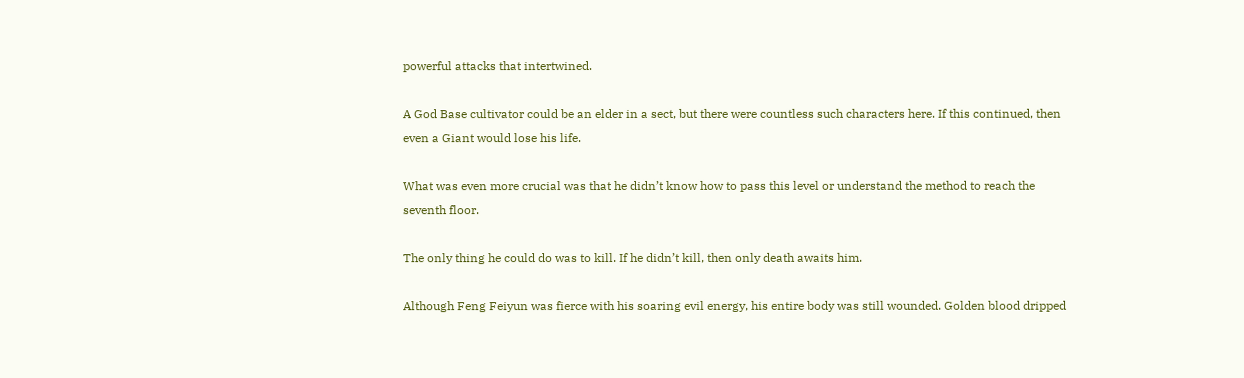powerful attacks that intertwined.

A God Base cultivator could be an elder in a sect, but there were countless such characters here. If this continued, then even a Giant would lose his life.

What was even more crucial was that he didn’t know how to pass this level or understand the method to reach the seventh floor.

The only thing he could do was to kill. If he didn’t kill, then only death awaits him.

Although Feng Feiyun was fierce with his soaring evil energy, his entire body was still wounded. Golden blood dripped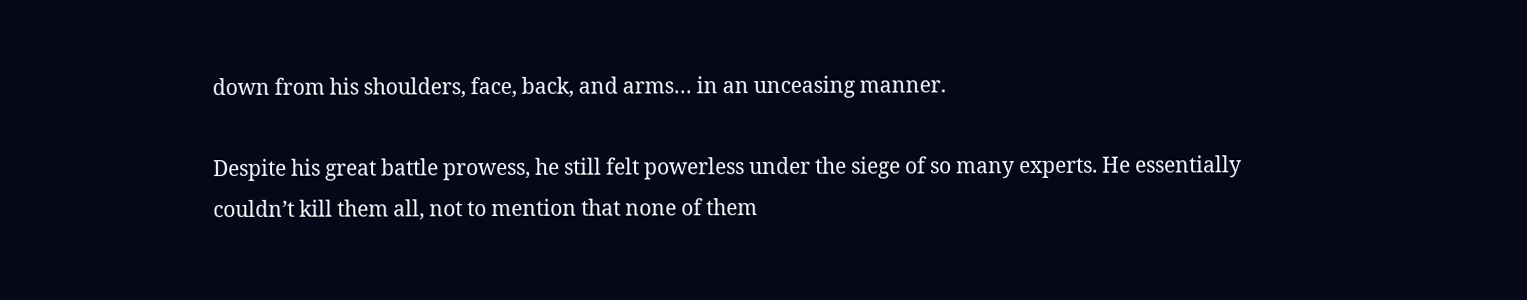down from his shoulders, face, back, and arms… in an unceasing manner.

Despite his great battle prowess, he still felt powerless under the siege of so many experts. He essentially couldn’t kill them all, not to mention that none of them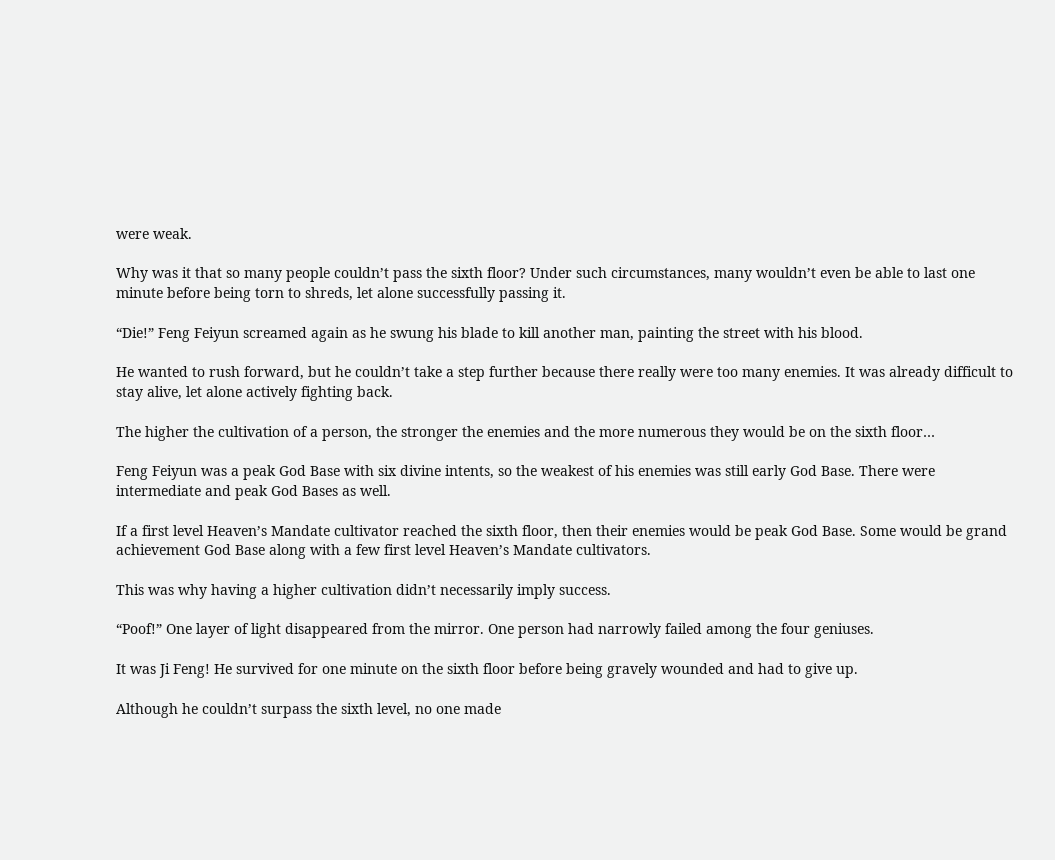were weak.

Why was it that so many people couldn’t pass the sixth floor? Under such circumstances, many wouldn’t even be able to last one minute before being torn to shreds, let alone successfully passing it.

“Die!” Feng Feiyun screamed again as he swung his blade to kill another man, painting the street with his blood.

He wanted to rush forward, but he couldn’t take a step further because there really were too many enemies. It was already difficult to stay alive, let alone actively fighting back.

The higher the cultivation of a person, the stronger the enemies and the more numerous they would be on the sixth floor…

Feng Feiyun was a peak God Base with six divine intents, so the weakest of his enemies was still early God Base. There were intermediate and peak God Bases as well.

If a first level Heaven’s Mandate cultivator reached the sixth floor, then their enemies would be peak God Base. Some would be grand achievement God Base along with a few first level Heaven’s Mandate cultivators.

This was why having a higher cultivation didn’t necessarily imply success.

“Poof!” One layer of light disappeared from the mirror. One person had narrowly failed among the four geniuses.

It was Ji Feng! He survived for one minute on the sixth floor before being gravely wounded and had to give up.

Although he couldn’t surpass the sixth level, no one made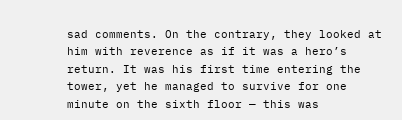sad comments. On the contrary, they looked at him with reverence as if it was a hero’s return. It was his first time entering the tower, yet he managed to survive for one minute on the sixth floor — this was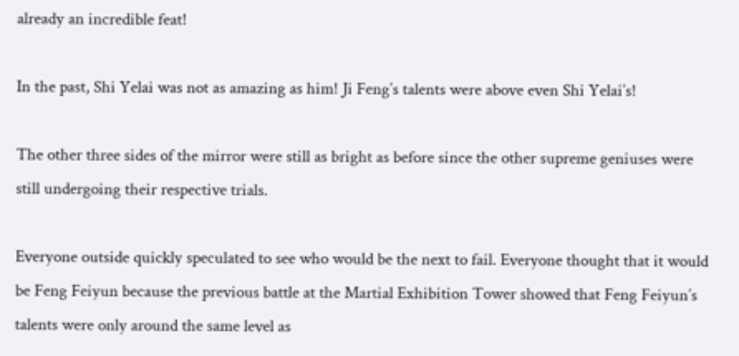already an incredible feat!

In the past, Shi Yelai was not as amazing as him! Ji Feng’s talents were above even Shi Yelai’s!

The other three sides of the mirror were still as bright as before since the other supreme geniuses were still undergoing their respective trials.

Everyone outside quickly speculated to see who would be the next to fail. Everyone thought that it would be Feng Feiyun because the previous battle at the Martial Exhibition Tower showed that Feng Feiyun’s talents were only around the same level as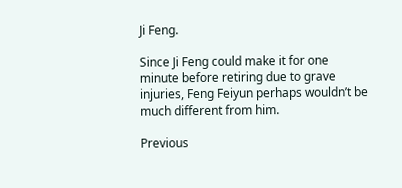Ji Feng.

Since Ji Feng could make it for one minute before retiring due to grave injuries, Feng Feiyun perhaps wouldn’t be much different from him.

Previous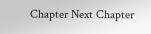Chapter Next Chapter